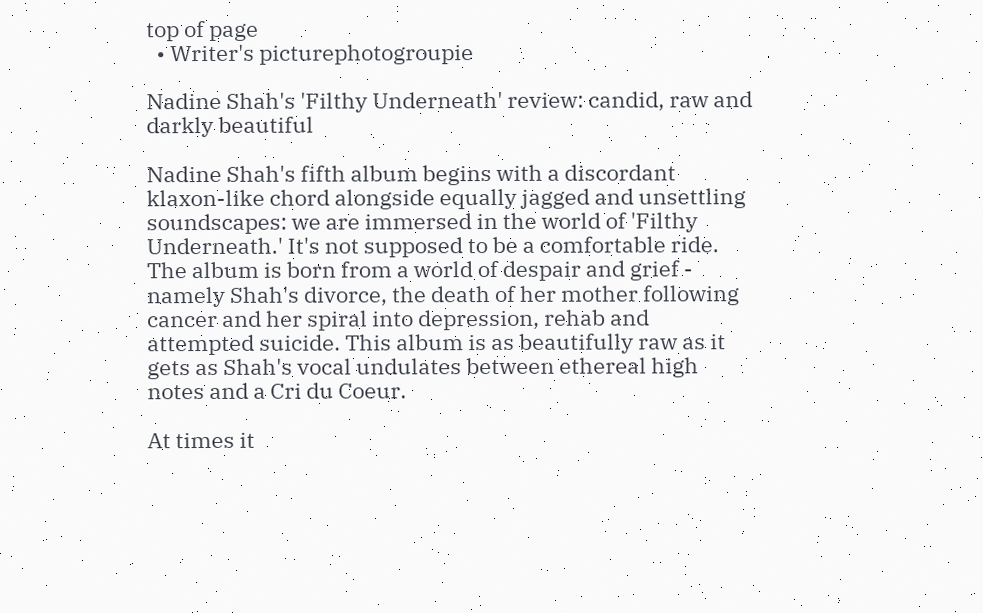top of page
  • Writer's picturephotogroupie

Nadine Shah's 'Filthy Underneath' review: candid, raw and darkly beautiful

Nadine Shah's fifth album begins with a discordant klaxon-like chord alongside equally jagged and unsettling soundscapes: we are immersed in the world of 'Filthy Underneath.' It's not supposed to be a comfortable ride. The album is born from a world of despair and grief - namely Shah's divorce, the death of her mother following cancer and her spiral into depression, rehab and attempted suicide. This album is as beautifully raw as it gets as Shah's vocal undulates between ethereal high notes and a Cri du Coeur.

At times it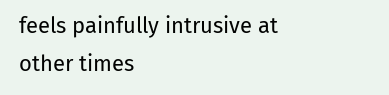feels painfully intrusive at other times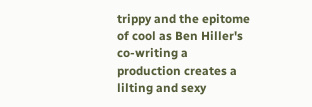trippy and the epitome of cool as Ben Hiller's co-writing a production creates a lilting and sexy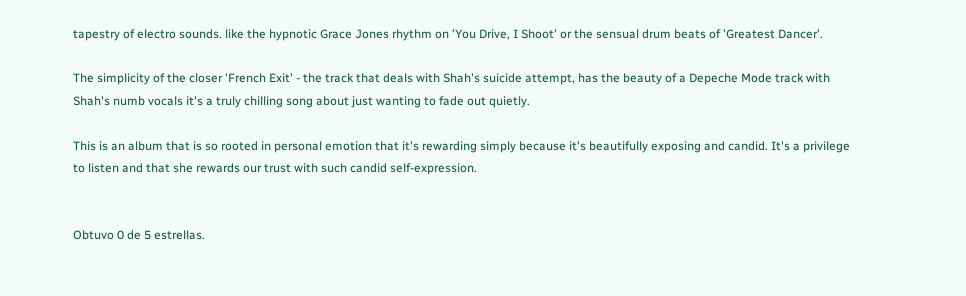tapestry of electro sounds. like the hypnotic Grace Jones rhythm on 'You Drive, I Shoot' or the sensual drum beats of 'Greatest Dancer'.

The simplicity of the closer 'French Exit' - the track that deals with Shah's suicide attempt, has the beauty of a Depeche Mode track with Shah's numb vocals it's a truly chilling song about just wanting to fade out quietly.

This is an album that is so rooted in personal emotion that it's rewarding simply because it's beautifully exposing and candid. It's a privilege to listen and that she rewards our trust with such candid self-expression.


Obtuvo 0 de 5 estrellas.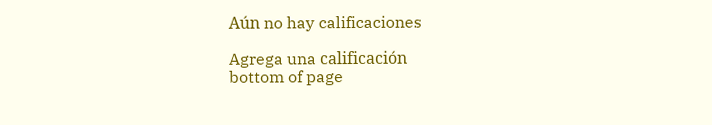Aún no hay calificaciones

Agrega una calificación
bottom of page